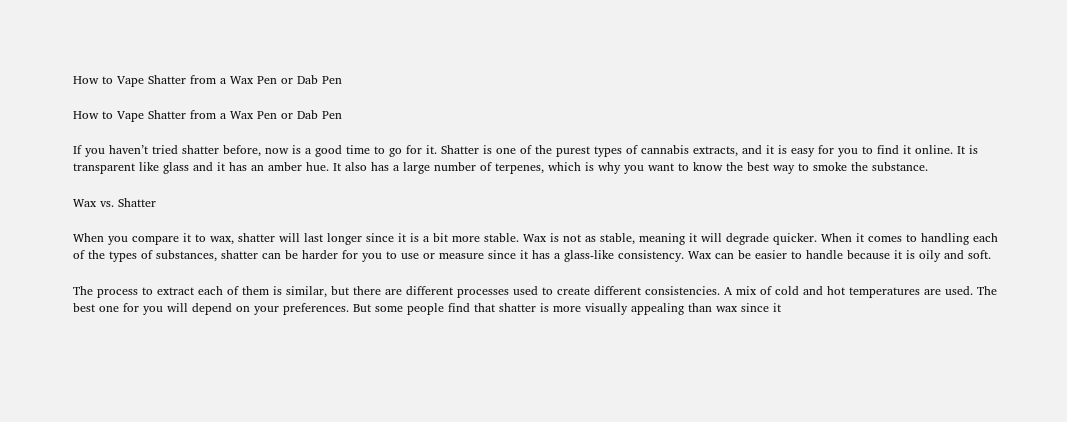How to Vape Shatter from a Wax Pen or Dab Pen

How to Vape Shatter from a Wax Pen or Dab Pen

If you haven’t tried shatter before, now is a good time to go for it. Shatter is one of the purest types of cannabis extracts, and it is easy for you to find it online. It is transparent like glass and it has an amber hue. It also has a large number of terpenes, which is why you want to know the best way to smoke the substance.

Wax vs. Shatter

When you compare it to wax, shatter will last longer since it is a bit more stable. Wax is not as stable, meaning it will degrade quicker. When it comes to handling each of the types of substances, shatter can be harder for you to use or measure since it has a glass-like consistency. Wax can be easier to handle because it is oily and soft.

The process to extract each of them is similar, but there are different processes used to create different consistencies. A mix of cold and hot temperatures are used. The best one for you will depend on your preferences. But some people find that shatter is more visually appealing than wax since it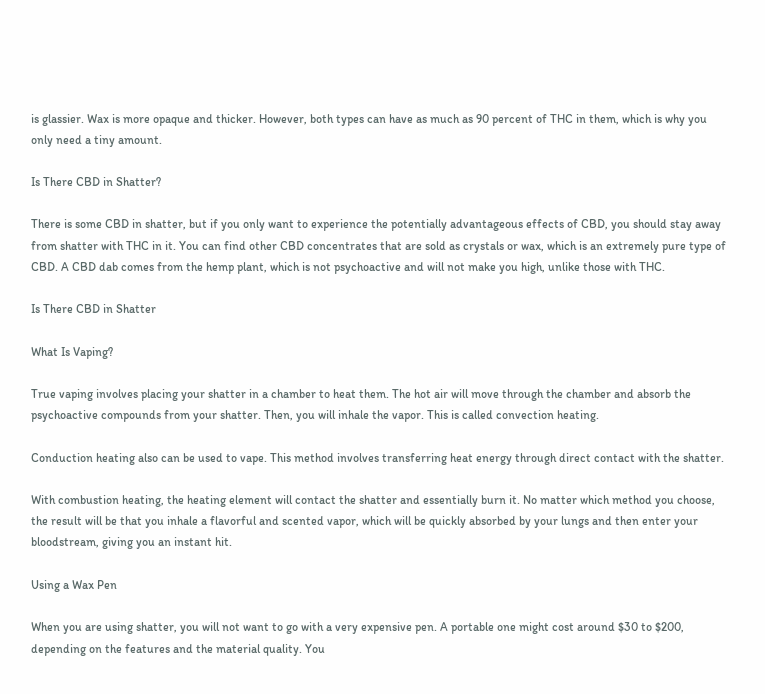is glassier. Wax is more opaque and thicker. However, both types can have as much as 90 percent of THC in them, which is why you only need a tiny amount.

Is There CBD in Shatter?

There is some CBD in shatter, but if you only want to experience the potentially advantageous effects of CBD, you should stay away from shatter with THC in it. You can find other CBD concentrates that are sold as crystals or wax, which is an extremely pure type of CBD. A CBD dab comes from the hemp plant, which is not psychoactive and will not make you high, unlike those with THC.

Is There CBD in Shatter

What Is Vaping?

True vaping involves placing your shatter in a chamber to heat them. The hot air will move through the chamber and absorb the psychoactive compounds from your shatter. Then, you will inhale the vapor. This is called convection heating.

Conduction heating also can be used to vape. This method involves transferring heat energy through direct contact with the shatter.

With combustion heating, the heating element will contact the shatter and essentially burn it. No matter which method you choose, the result will be that you inhale a flavorful and scented vapor, which will be quickly absorbed by your lungs and then enter your bloodstream, giving you an instant hit.

Using a Wax Pen

When you are using shatter, you will not want to go with a very expensive pen. A portable one might cost around $30 to $200, depending on the features and the material quality. You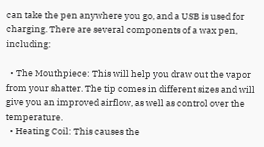can take the pen anywhere you go, and a USB is used for charging. There are several components of a wax pen, including:

  • The Mouthpiece: This will help you draw out the vapor from your shatter. The tip comes in different sizes and will give you an improved airflow, as well as control over the temperature.
  • Heating Coil: This causes the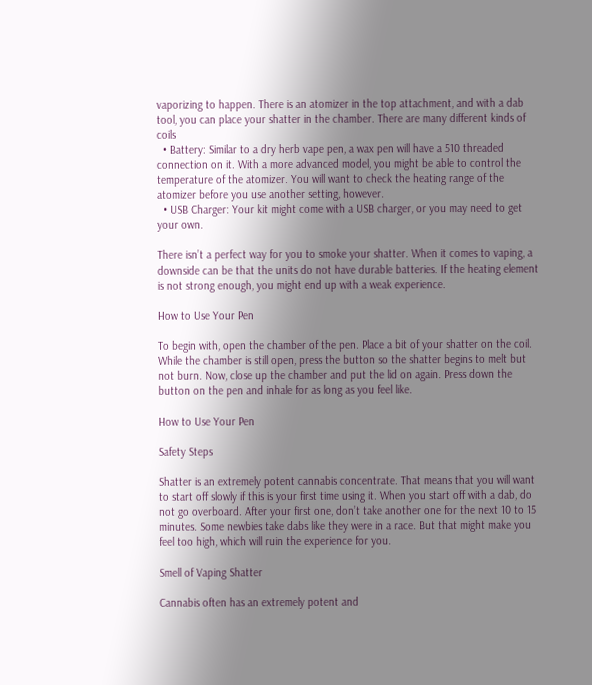vaporizing to happen. There is an atomizer in the top attachment, and with a dab tool, you can place your shatter in the chamber. There are many different kinds of coils
  • Battery: Similar to a dry herb vape pen, a wax pen will have a 510 threaded connection on it. With a more advanced model, you might be able to control the temperature of the atomizer. You will want to check the heating range of the atomizer before you use another setting, however.
  • USB Charger: Your kit might come with a USB charger, or you may need to get your own.

There isn’t a perfect way for you to smoke your shatter. When it comes to vaping, a downside can be that the units do not have durable batteries. If the heating element is not strong enough, you might end up with a weak experience.

How to Use Your Pen

To begin with, open the chamber of the pen. Place a bit of your shatter on the coil. While the chamber is still open, press the button so the shatter begins to melt but not burn. Now, close up the chamber and put the lid on again. Press down the button on the pen and inhale for as long as you feel like.

How to Use Your Pen

Safety Steps

Shatter is an extremely potent cannabis concentrate. That means that you will want to start off slowly if this is your first time using it. When you start off with a dab, do not go overboard. After your first one, don’t take another one for the next 10 to 15 minutes. Some newbies take dabs like they were in a race. But that might make you feel too high, which will ruin the experience for you.

Smell of Vaping Shatter

Cannabis often has an extremely potent and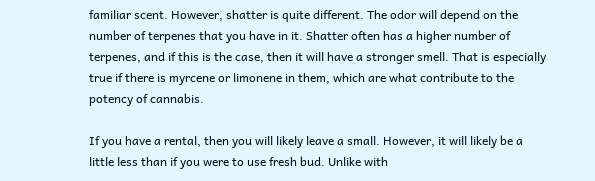familiar scent. However, shatter is quite different. The odor will depend on the number of terpenes that you have in it. Shatter often has a higher number of terpenes, and if this is the case, then it will have a stronger smell. That is especially true if there is myrcene or limonene in them, which are what contribute to the potency of cannabis.

If you have a rental, then you will likely leave a small. However, it will likely be a little less than if you were to use fresh bud. Unlike with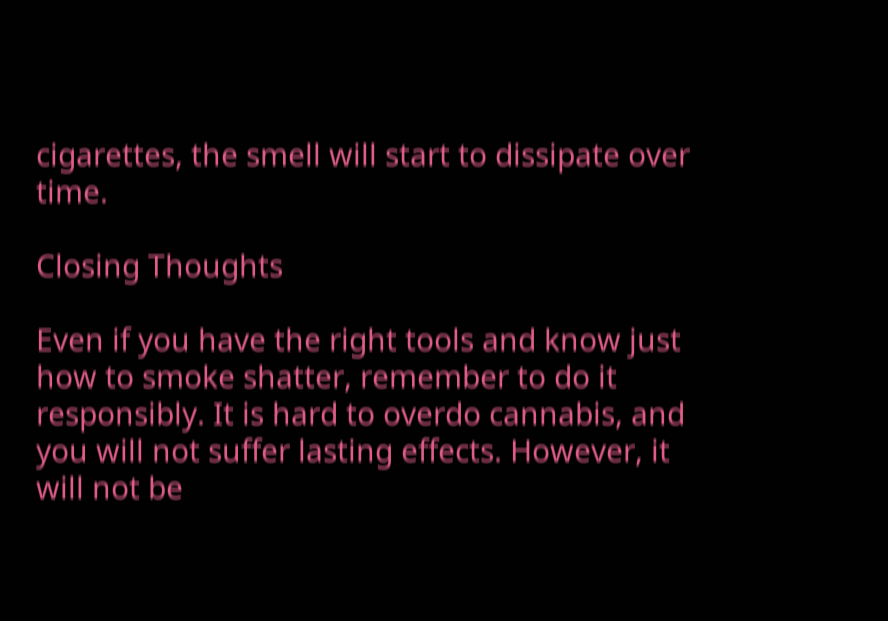cigarettes, the smell will start to dissipate over time.

Closing Thoughts

Even if you have the right tools and know just how to smoke shatter, remember to do it responsibly. It is hard to overdo cannabis, and you will not suffer lasting effects. However, it will not be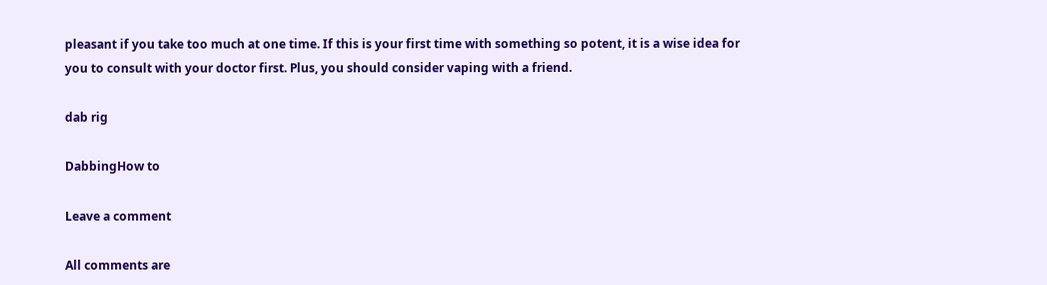pleasant if you take too much at one time. If this is your first time with something so potent, it is a wise idea for you to consult with your doctor first. Plus, you should consider vaping with a friend.

dab rig

DabbingHow to

Leave a comment

All comments are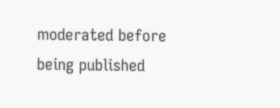moderated before being published